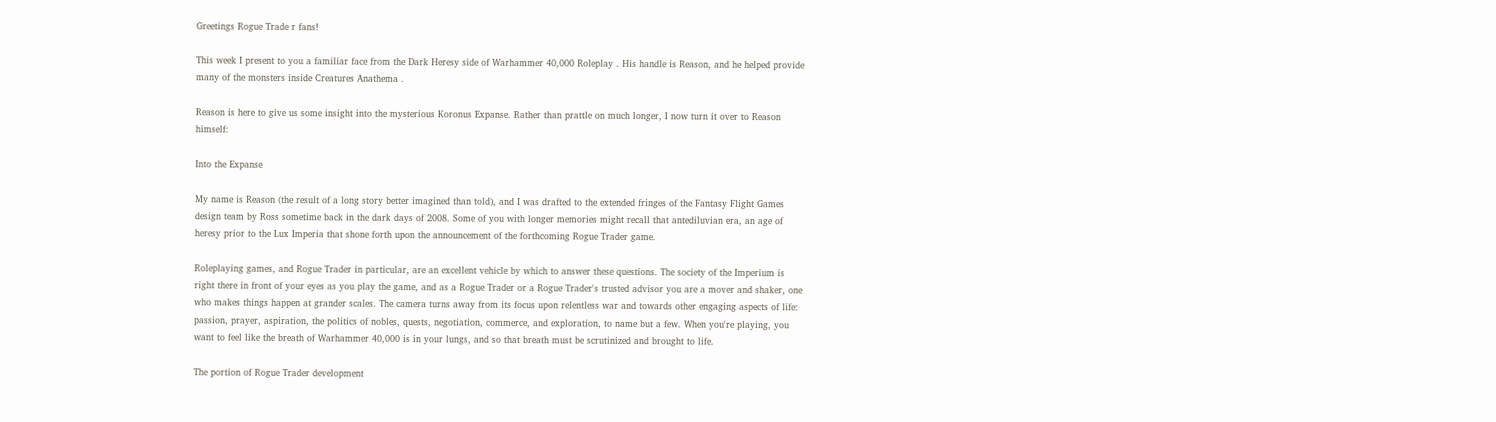Greetings Rogue Trade r fans!

This week I present to you a familiar face from the Dark Heresy side of Warhammer 40,000 Roleplay . His handle is Reason, and he helped provide many of the monsters inside Creatures Anathema .

Reason is here to give us some insight into the mysterious Koronus Expanse. Rather than prattle on much longer, I now turn it over to Reason himself:

Into the Expanse

My name is Reason (the result of a long story better imagined than told), and I was drafted to the extended fringes of the Fantasy Flight Games design team by Ross sometime back in the dark days of 2008. Some of you with longer memories might recall that antediluvian era, an age of heresy prior to the Lux Imperia that shone forth upon the announcement of the forthcoming Rogue Trader game.

Roleplaying games, and Rogue Trader in particular, are an excellent vehicle by which to answer these questions. The society of the Imperium is right there in front of your eyes as you play the game, and as a Rogue Trader or a Rogue Trader's trusted advisor you are a mover and shaker, one who makes things happen at grander scales. The camera turns away from its focus upon relentless war and towards other engaging aspects of life: passion, prayer, aspiration, the politics of nobles, quests, negotiation, commerce, and exploration, to name but a few. When you're playing, you want to feel like the breath of Warhammer 40,000 is in your lungs, and so that breath must be scrutinized and brought to life.

The portion of Rogue Trader development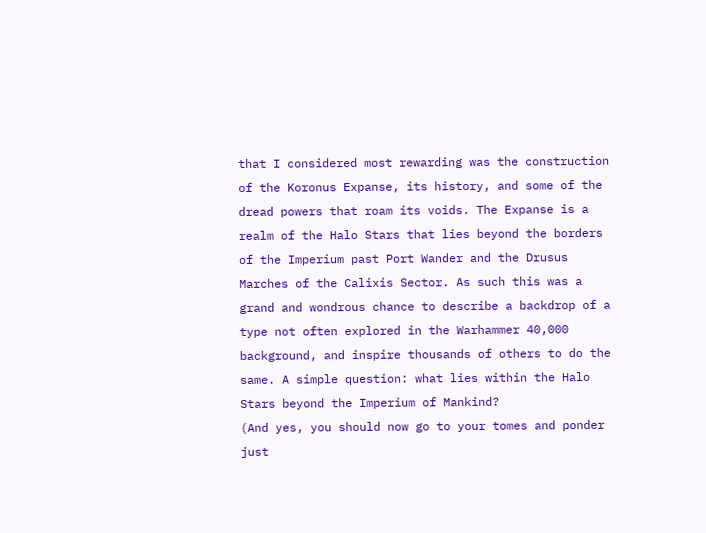that I considered most rewarding was the construction of the Koronus Expanse, its history, and some of the dread powers that roam its voids. The Expanse is a realm of the Halo Stars that lies beyond the borders of the Imperium past Port Wander and the Drusus Marches of the Calixis Sector. As such this was a grand and wondrous chance to describe a backdrop of a type not often explored in the Warhammer 40,000 background, and inspire thousands of others to do the same. A simple question: what lies within the Halo Stars beyond the Imperium of Mankind?
(And yes, you should now go to your tomes and ponder just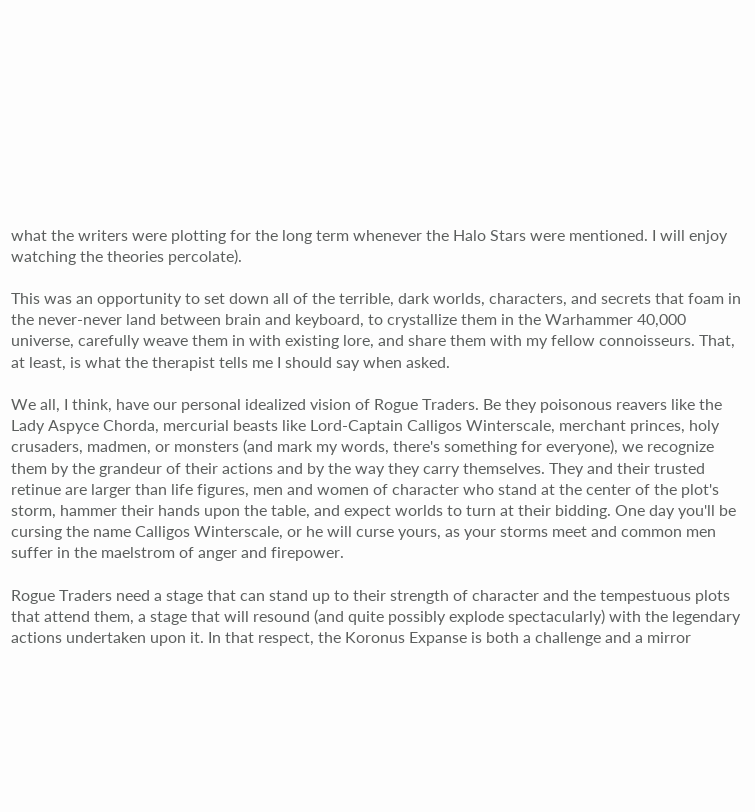what the writers were plotting for the long term whenever the Halo Stars were mentioned. I will enjoy watching the theories percolate).

This was an opportunity to set down all of the terrible, dark worlds, characters, and secrets that foam in the never-never land between brain and keyboard, to crystallize them in the Warhammer 40,000 universe, carefully weave them in with existing lore, and share them with my fellow connoisseurs. That, at least, is what the therapist tells me I should say when asked.

We all, I think, have our personal idealized vision of Rogue Traders. Be they poisonous reavers like the Lady Aspyce Chorda, mercurial beasts like Lord-Captain Calligos Winterscale, merchant princes, holy crusaders, madmen, or monsters (and mark my words, there's something for everyone), we recognize them by the grandeur of their actions and by the way they carry themselves. They and their trusted retinue are larger than life figures, men and women of character who stand at the center of the plot's storm, hammer their hands upon the table, and expect worlds to turn at their bidding. One day you'll be cursing the name Calligos Winterscale, or he will curse yours, as your storms meet and common men suffer in the maelstrom of anger and firepower.

Rogue Traders need a stage that can stand up to their strength of character and the tempestuous plots that attend them, a stage that will resound (and quite possibly explode spectacularly) with the legendary actions undertaken upon it. In that respect, the Koronus Expanse is both a challenge and a mirror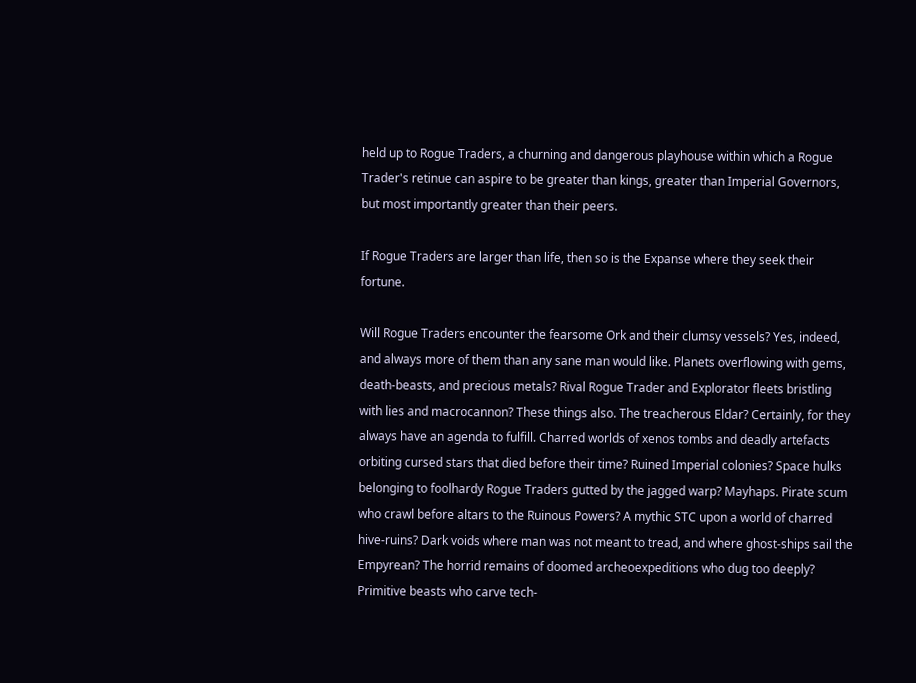held up to Rogue Traders, a churning and dangerous playhouse within which a Rogue Trader's retinue can aspire to be greater than kings, greater than Imperial Governors, but most importantly greater than their peers.

If Rogue Traders are larger than life, then so is the Expanse where they seek their fortune.

Will Rogue Traders encounter the fearsome Ork and their clumsy vessels? Yes, indeed, and always more of them than any sane man would like. Planets overflowing with gems, death-beasts, and precious metals? Rival Rogue Trader and Explorator fleets bristling with lies and macrocannon? These things also. The treacherous Eldar? Certainly, for they always have an agenda to fulfill. Charred worlds of xenos tombs and deadly artefacts orbiting cursed stars that died before their time? Ruined Imperial colonies? Space hulks belonging to foolhardy Rogue Traders gutted by the jagged warp? Mayhaps. Pirate scum who crawl before altars to the Ruinous Powers? A mythic STC upon a world of charred hive-ruins? Dark voids where man was not meant to tread, and where ghost-ships sail the Empyrean? The horrid remains of doomed archeoexpeditions who dug too deeply? Primitive beasts who carve tech-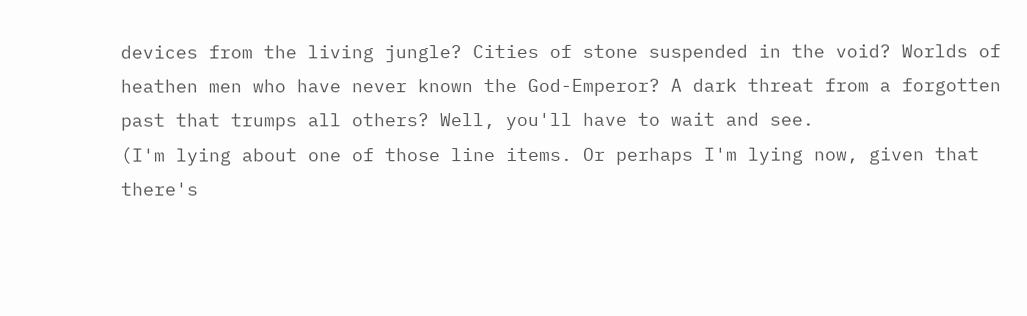devices from the living jungle? Cities of stone suspended in the void? Worlds of heathen men who have never known the God-Emperor? A dark threat from a forgotten past that trumps all others? Well, you'll have to wait and see.
(I'm lying about one of those line items. Or perhaps I'm lying now, given that there's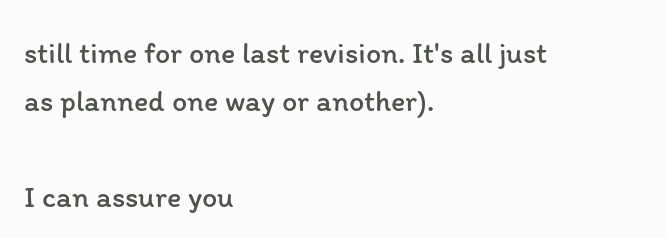still time for one last revision. It's all just as planned one way or another).

I can assure you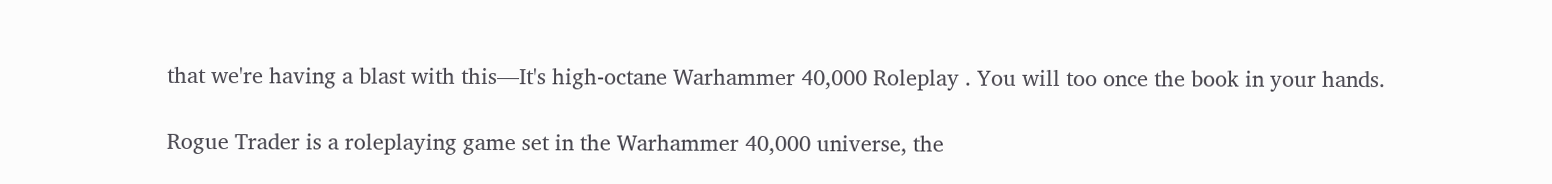that we're having a blast with this—It's high-octane Warhammer 40,000 Roleplay . You will too once the book in your hands.

Rogue Trader is a roleplaying game set in the Warhammer 40,000 universe, the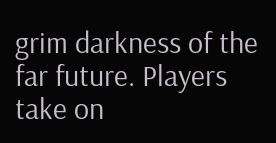grim darkness of the far future. Players take on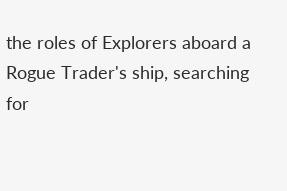the roles of Explorers aboard a Rogue Trader's ship, searching for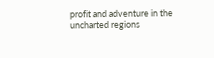profit and adventure in the uncharted regions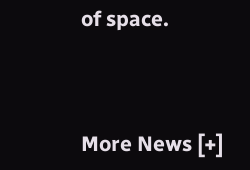of space.



More News [+]